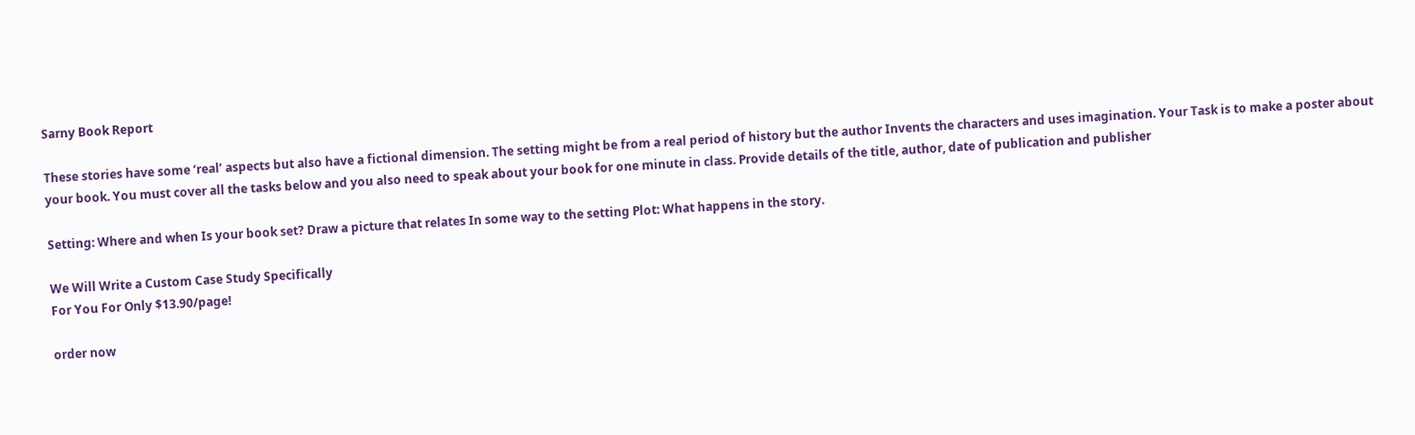Sarny Book Report

These stories have some ‘real’ aspects but also have a fictional dimension. The setting might be from a real period of history but the author Invents the characters and uses imagination. Your Task is to make a poster about your book. You must cover all the tasks below and you also need to speak about your book for one minute in class. Provide details of the title, author, date of publication and publisher

Setting: Where and when Is your book set? Draw a picture that relates In some way to the setting Plot: What happens in the story.

We Will Write a Custom Case Study Specifically
For You For Only $13.90/page!

order now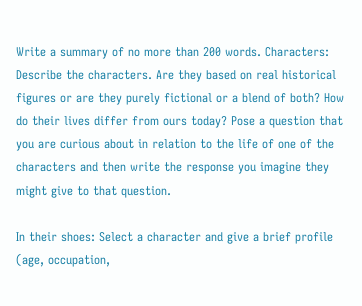Write a summary of no more than 200 words. Characters: Describe the characters. Are they based on real historical figures or are they purely fictional or a blend of both? How do their lives differ from ours today? Pose a question that you are curious about in relation to the life of one of the characters and then write the response you imagine they might give to that question.

In their shoes: Select a character and give a brief profile (age, occupation,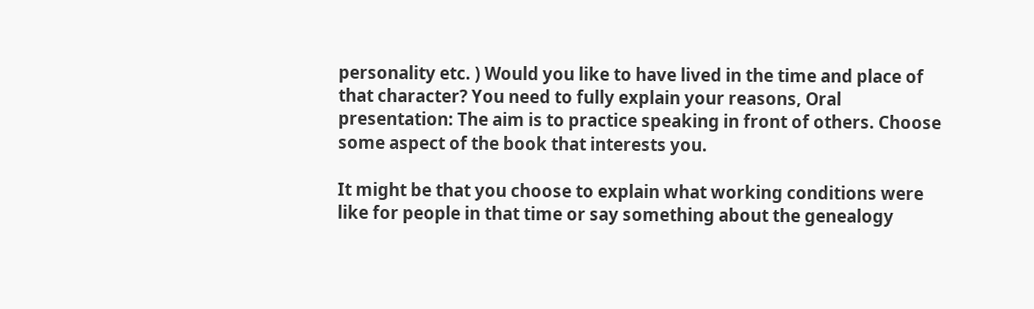personality etc. ) Would you like to have lived in the time and place of that character? You need to fully explain your reasons, Oral presentation: The aim is to practice speaking in front of others. Choose some aspect of the book that interests you.

It might be that you choose to explain what working conditions were like for people in that time or say something about the genealogy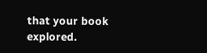that your book explored.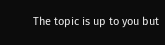The topic is up to you but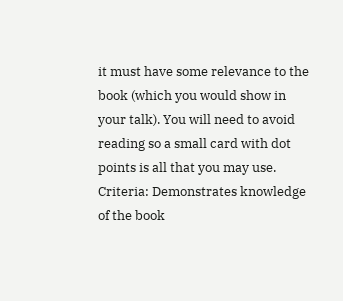it must have some relevance to the book (which you would show in your talk). You will need to avoid reading so a small card with dot points is all that you may use. Criteria: Demonstrates knowledge of the book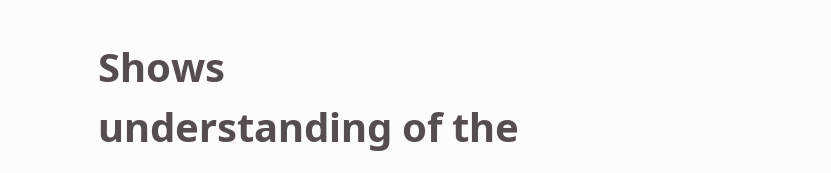Shows understanding of the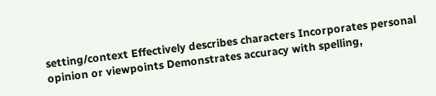setting/context Effectively describes characters Incorporates personal opinion or viewpoints Demonstrates accuracy with spelling,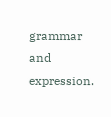grammar and expression.